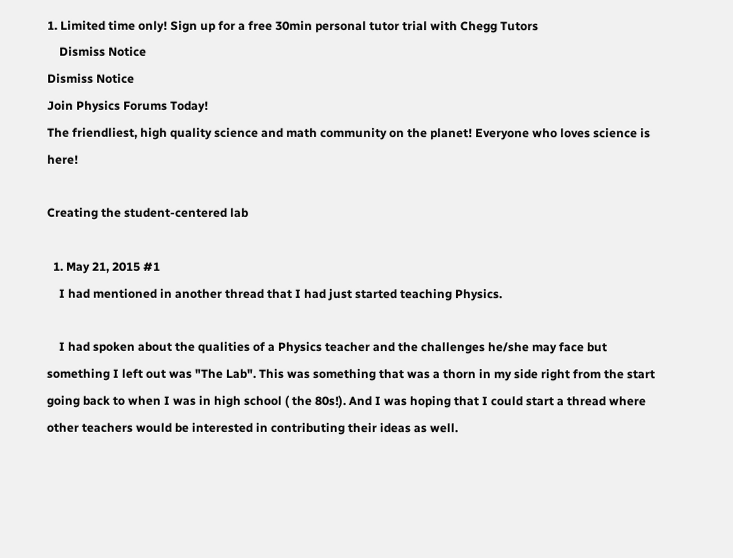1. Limited time only! Sign up for a free 30min personal tutor trial with Chegg Tutors
    Dismiss Notice
Dismiss Notice
Join Physics Forums Today!
The friendliest, high quality science and math community on the planet! Everyone who loves science is here!

Creating the student-centered lab

  1. May 21, 2015 #1
    I had mentioned in another thread that I had just started teaching Physics.

    I had spoken about the qualities of a Physics teacher and the challenges he/she may face but something I left out was "The Lab". This was something that was a thorn in my side right from the start going back to when I was in high school ( the 80s!). And I was hoping that I could start a thread where other teachers would be interested in contributing their ideas as well.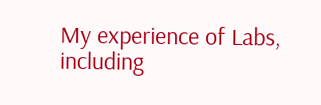My experience of Labs, including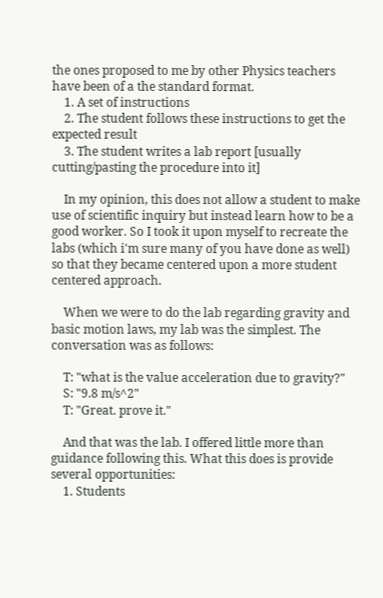the ones proposed to me by other Physics teachers have been of a the standard format.
    1. A set of instructions
    2. The student follows these instructions to get the expected result
    3. The student writes a lab report [usually cutting/pasting the procedure into it]

    In my opinion, this does not allow a student to make use of scientific inquiry but instead learn how to be a good worker. So I took it upon myself to recreate the labs (which i'm sure many of you have done as well) so that they became centered upon a more student centered approach.

    When we were to do the lab regarding gravity and basic motion laws, my lab was the simplest. The conversation was as follows:

    T: "what is the value acceleration due to gravity?"
    S: "9.8 m/s^2"
    T: "Great. prove it."

    And that was the lab. I offered little more than guidance following this. What this does is provide several opportunities:
    1. Students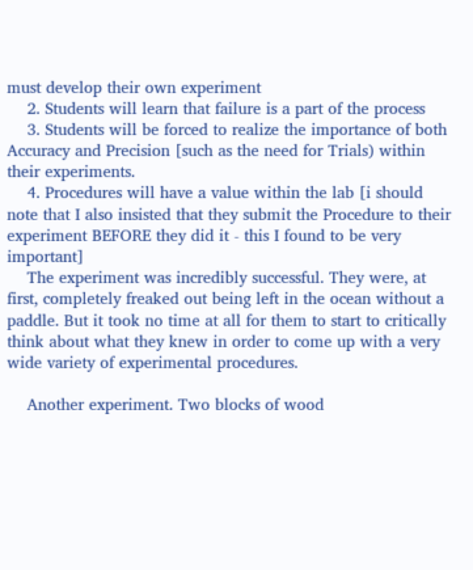must develop their own experiment
    2. Students will learn that failure is a part of the process
    3. Students will be forced to realize the importance of both Accuracy and Precision [such as the need for Trials) within their experiments.
    4. Procedures will have a value within the lab [i should note that I also insisted that they submit the Procedure to their experiment BEFORE they did it - this I found to be very important]
    The experiment was incredibly successful. They were, at first, completely freaked out being left in the ocean without a paddle. But it took no time at all for them to start to critically think about what they knew in order to come up with a very wide variety of experimental procedures.

    Another experiment. Two blocks of wood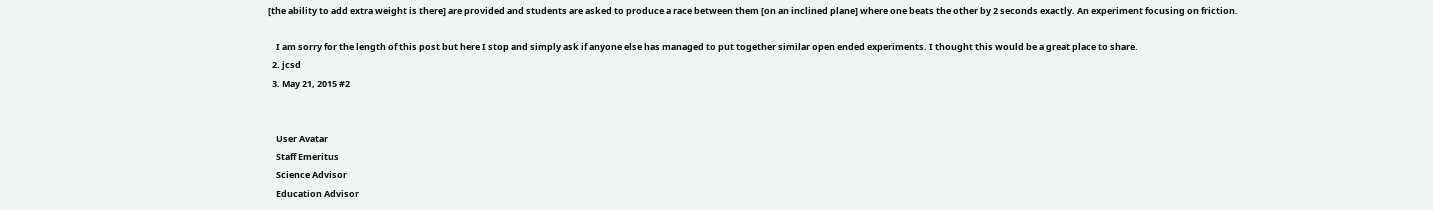[the ability to add extra weight is there] are provided and students are asked to produce a race between them [on an inclined plane] where one beats the other by 2 seconds exactly. An experiment focusing on friction.

    I am sorry for the length of this post but here I stop and simply ask if anyone else has managed to put together similar open ended experiments. I thought this would be a great place to share.
  2. jcsd
  3. May 21, 2015 #2


    User Avatar
    Staff Emeritus
    Science Advisor
    Education Advisor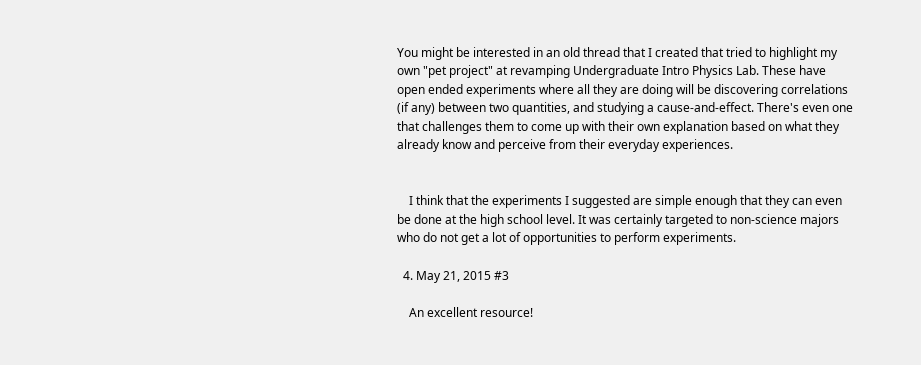You might be interested in an old thread that I created that tried to highlight my own "pet project" at revamping Undergraduate Intro Physics Lab. These have open ended experiments where all they are doing will be discovering correlations (if any) between two quantities, and studying a cause-and-effect. There's even one that challenges them to come up with their own explanation based on what they already know and perceive from their everyday experiences.


    I think that the experiments I suggested are simple enough that they can even be done at the high school level. It was certainly targeted to non-science majors who do not get a lot of opportunities to perform experiments.

  4. May 21, 2015 #3

    An excellent resource!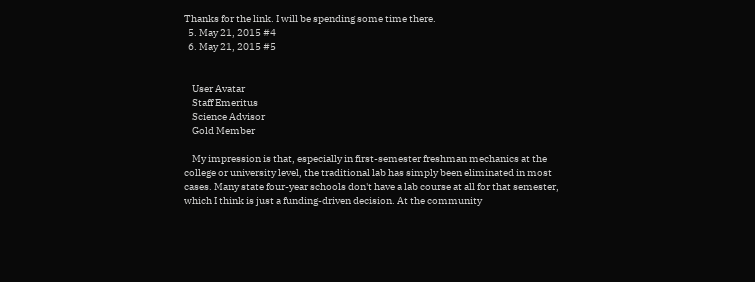Thanks for the link. I will be spending some time there.
  5. May 21, 2015 #4
  6. May 21, 2015 #5


    User Avatar
    Staff Emeritus
    Science Advisor
    Gold Member

    My impression is that, especially in first-semester freshman mechanics at the college or university level, the traditional lab has simply been eliminated in most cases. Many state four-year schools don't have a lab course at all for that semester, which I think is just a funding-driven decision. At the community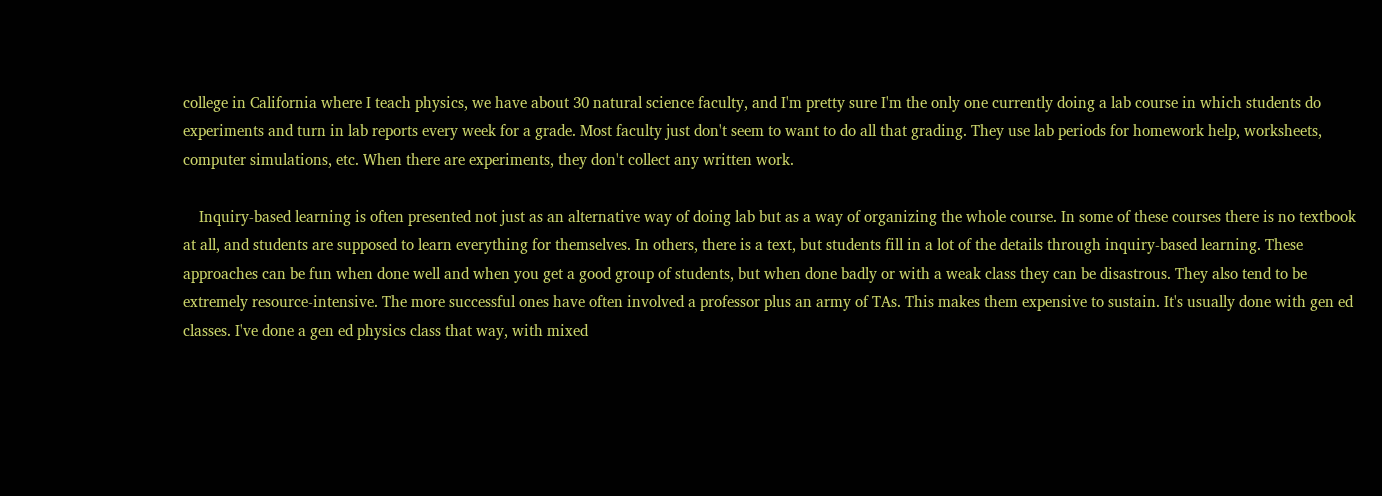college in California where I teach physics, we have about 30 natural science faculty, and I'm pretty sure I'm the only one currently doing a lab course in which students do experiments and turn in lab reports every week for a grade. Most faculty just don't seem to want to do all that grading. They use lab periods for homework help, worksheets, computer simulations, etc. When there are experiments, they don't collect any written work.

    Inquiry-based learning is often presented not just as an alternative way of doing lab but as a way of organizing the whole course. In some of these courses there is no textbook at all, and students are supposed to learn everything for themselves. In others, there is a text, but students fill in a lot of the details through inquiry-based learning. These approaches can be fun when done well and when you get a good group of students, but when done badly or with a weak class they can be disastrous. They also tend to be extremely resource-intensive. The more successful ones have often involved a professor plus an army of TAs. This makes them expensive to sustain. It's usually done with gen ed classes. I've done a gen ed physics class that way, with mixed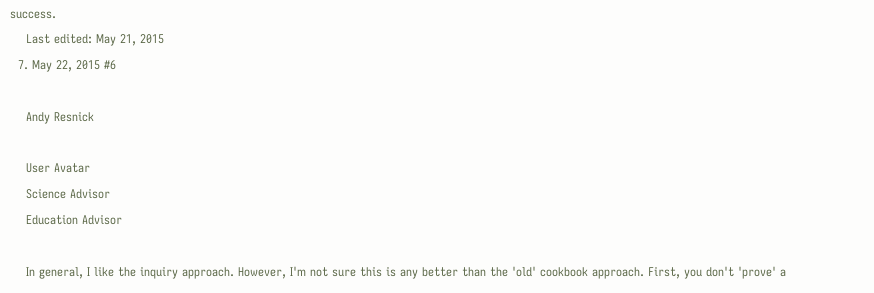success.
    Last edited: May 21, 2015
  7. May 22, 2015 #6

    Andy Resnick

    User Avatar
    Science Advisor
    Education Advisor

    In general, I like the inquiry approach. However, I'm not sure this is any better than the 'old' cookbook approach. First, you don't 'prove' a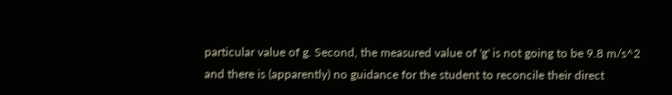particular value of g. Second, the measured value of 'g' is not going to be 9.8 m/s^2 and there is (apparently) no guidance for the student to reconcile their direct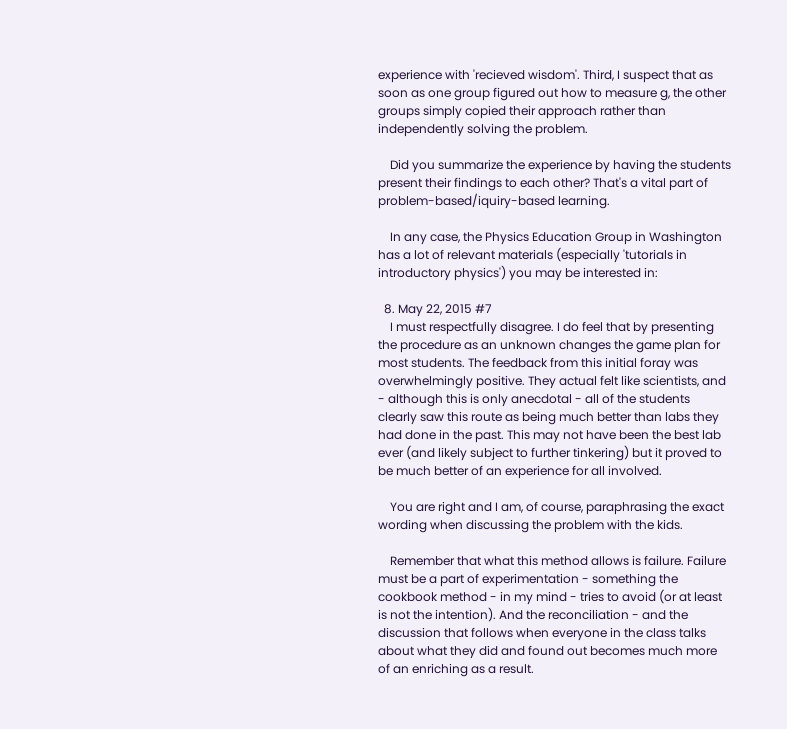experience with 'recieved wisdom'. Third, I suspect that as soon as one group figured out how to measure g, the other groups simply copied their approach rather than independently solving the problem.

    Did you summarize the experience by having the students present their findings to each other? That's a vital part of problem-based/iquiry-based learning.

    In any case, the Physics Education Group in Washington has a lot of relevant materials (especially 'tutorials in introductory physics') you may be interested in:

  8. May 22, 2015 #7
    I must respectfully disagree. I do feel that by presenting the procedure as an unknown changes the game plan for most students. The feedback from this initial foray was overwhelmingly positive. They actual felt like scientists, and - although this is only anecdotal - all of the students clearly saw this route as being much better than labs they had done in the past. This may not have been the best lab ever (and likely subject to further tinkering) but it proved to be much better of an experience for all involved.

    You are right and I am, of course, paraphrasing the exact wording when discussing the problem with the kids.

    Remember that what this method allows is failure. Failure must be a part of experimentation - something the cookbook method - in my mind - tries to avoid (or at least is not the intention). And the reconciliation - and the discussion that follows when everyone in the class talks about what they did and found out becomes much more of an enriching as a result.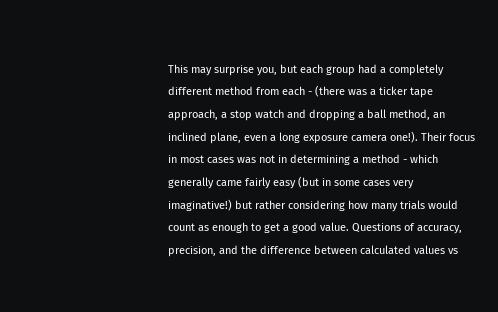This may surprise you, but each group had a completely different method from each - (there was a ticker tape approach, a stop watch and dropping a ball method, an inclined plane, even a long exposure camera one!). Their focus in most cases was not in determining a method - which generally came fairly easy (but in some cases very imaginative!) but rather considering how many trials would count as enough to get a good value. Questions of accuracy, precision, and the difference between calculated values vs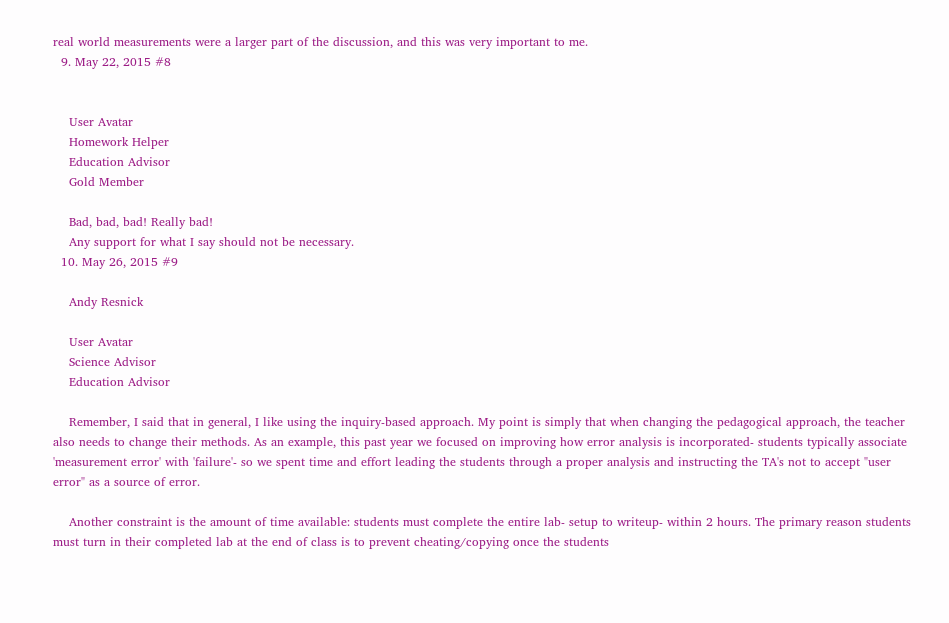real world measurements were a larger part of the discussion, and this was very important to me.
  9. May 22, 2015 #8


    User Avatar
    Homework Helper
    Education Advisor
    Gold Member

    Bad, bad, bad! Really bad!
    Any support for what I say should not be necessary.
  10. May 26, 2015 #9

    Andy Resnick

    User Avatar
    Science Advisor
    Education Advisor

    Remember, I said that in general, I like using the inquiry-based approach. My point is simply that when changing the pedagogical approach, the teacher also needs to change their methods. As an example, this past year we focused on improving how error analysis is incorporated- students typically associate 'measurement error' with 'failure'- so we spent time and effort leading the students through a proper analysis and instructing the TA's not to accept "user error" as a source of error.

    Another constraint is the amount of time available: students must complete the entire lab- setup to writeup- within 2 hours. The primary reason students must turn in their completed lab at the end of class is to prevent cheating/copying once the students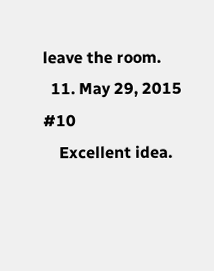leave the room.
  11. May 29, 2015 #10
    Excellent idea.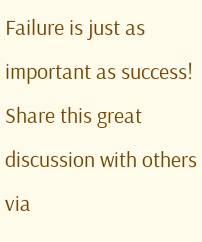Failure is just as important as success!
Share this great discussion with others via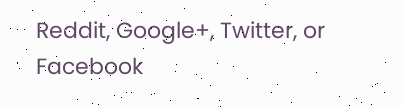Reddit, Google+, Twitter, or Facebook